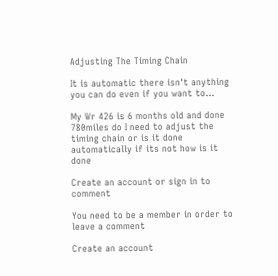Adjusting The Timing Chain

It is automatic there isn't anything you can do even if you want to...

My Wr 426 is 6 months old and done 780miles do I need to adjust the timing chain or is it done automatically if its not how is it done

Create an account or sign in to comment

You need to be a member in order to leave a comment

Create an account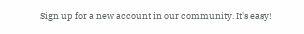Sign up for a new account in our community. It's easy!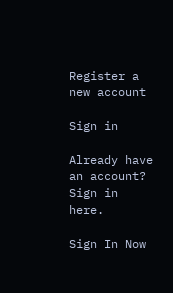Register a new account

Sign in

Already have an account? Sign in here.

Sign In Now